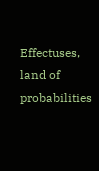Effectuses, land of probabilities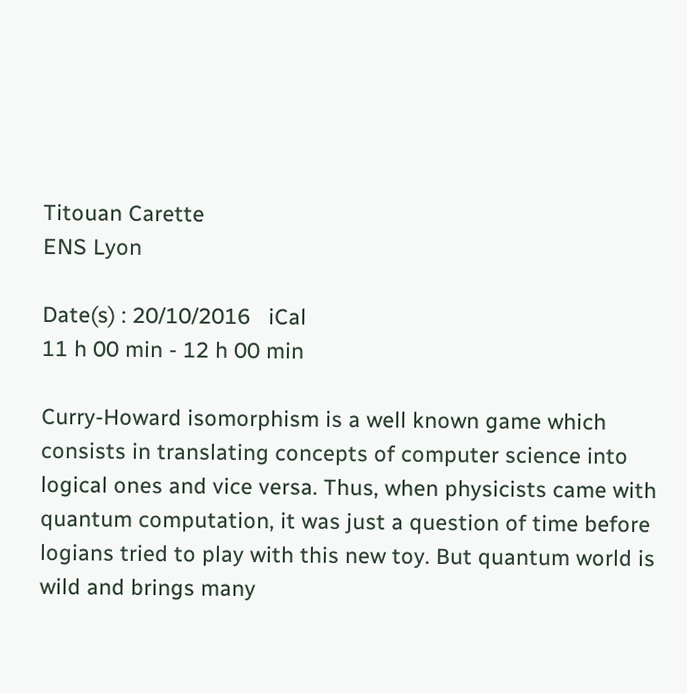Titouan Carette
ENS Lyon

Date(s) : 20/10/2016   iCal
11 h 00 min - 12 h 00 min

Curry-Howard isomorphism is a well known game which consists in translating concepts of computer science into logical ones and vice versa. Thus, when physicists came with quantum computation, it was just a question of time before logians tried to play with this new toy. But quantum world is wild and brings many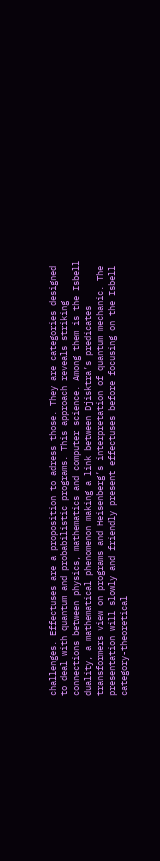challenges. Effectuses are a proposition to adress those. They are categories designed to deal with quantum and probabilistic programs. This approach reveals striking connections between physics, mathematics and computer science. Among them is the Isbell duality, a mathematical phenomenon making a link between Djisktra’s predicates transformers view on programs and Heisenberg’s interpretation of quantum mechanic. The presentation will slowly and friendly present effectuses before focusing on the Isbell category-theoretical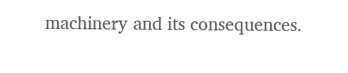machinery and its consequences.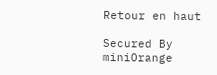Retour en haut

Secured By miniOrange